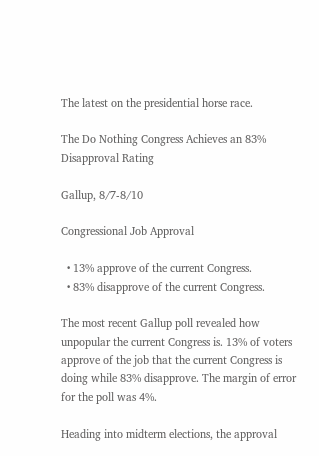The latest on the presidential horse race.

The Do Nothing Congress Achieves an 83% Disapproval Rating

Gallup, 8/7-8/10

Congressional Job Approval

  • 13% approve of the current Congress.
  • 83% disapprove of the current Congress.

The most recent Gallup poll revealed how unpopular the current Congress is. 13% of voters approve of the job that the current Congress is doing while 83% disapprove. The margin of error for the poll was 4%.

Heading into midterm elections, the approval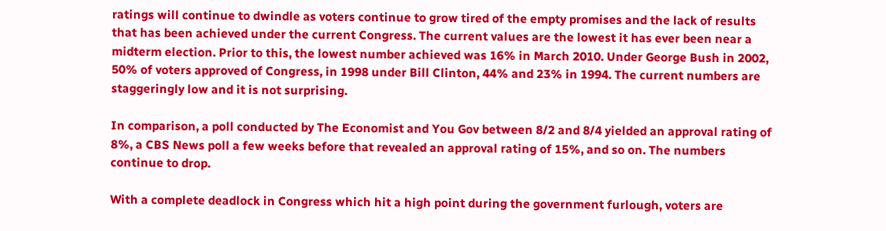ratings will continue to dwindle as voters continue to grow tired of the empty promises and the lack of results that has been achieved under the current Congress. The current values are the lowest it has ever been near a midterm election. Prior to this, the lowest number achieved was 16% in March 2010. Under George Bush in 2002, 50% of voters approved of Congress, in 1998 under Bill Clinton, 44% and 23% in 1994. The current numbers are staggeringly low and it is not surprising.

In comparison, a poll conducted by The Economist and You Gov between 8/2 and 8/4 yielded an approval rating of 8%, a CBS News poll a few weeks before that revealed an approval rating of 15%, and so on. The numbers continue to drop.

With a complete deadlock in Congress which hit a high point during the government furlough, voters are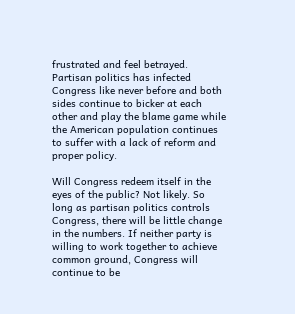frustrated and feel betrayed. Partisan politics has infected Congress like never before and both sides continue to bicker at each other and play the blame game while the American population continues to suffer with a lack of reform and proper policy.

Will Congress redeem itself in the eyes of the public? Not likely. So long as partisan politics controls Congress, there will be little change in the numbers. If neither party is willing to work together to achieve common ground, Congress will continue to be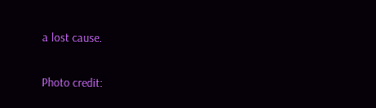a lost cause.

Photo credit: